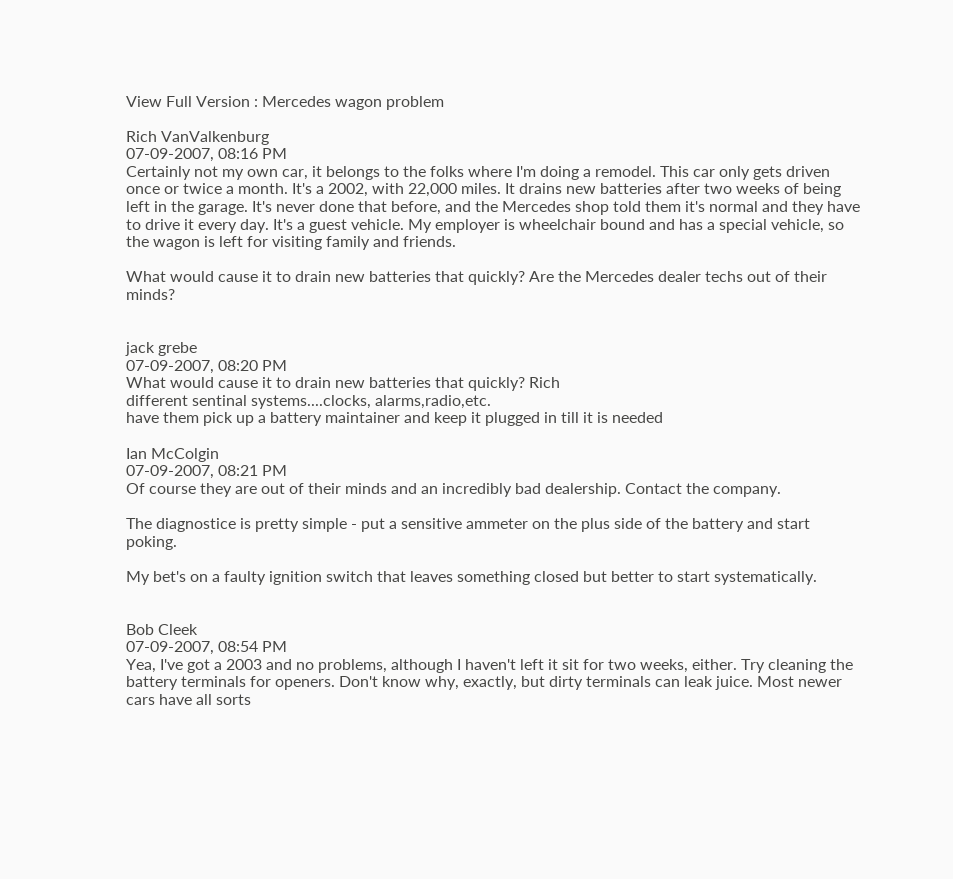View Full Version : Mercedes wagon problem

Rich VanValkenburg
07-09-2007, 08:16 PM
Certainly not my own car, it belongs to the folks where I'm doing a remodel. This car only gets driven once or twice a month. It's a 2002, with 22,000 miles. It drains new batteries after two weeks of being left in the garage. It's never done that before, and the Mercedes shop told them it's normal and they have to drive it every day. It's a guest vehicle. My employer is wheelchair bound and has a special vehicle, so the wagon is left for visiting family and friends.

What would cause it to drain new batteries that quickly? Are the Mercedes dealer techs out of their minds?


jack grebe
07-09-2007, 08:20 PM
What would cause it to drain new batteries that quickly? Rich
different sentinal systems....clocks, alarms,radio,etc.
have them pick up a battery maintainer and keep it plugged in till it is needed

Ian McColgin
07-09-2007, 08:21 PM
Of course they are out of their minds and an incredibly bad dealership. Contact the company.

The diagnostice is pretty simple - put a sensitive ammeter on the plus side of the battery and start poking.

My bet's on a faulty ignition switch that leaves something closed but better to start systematically.


Bob Cleek
07-09-2007, 08:54 PM
Yea, I've got a 2003 and no problems, although I haven't left it sit for two weeks, either. Try cleaning the battery terminals for openers. Don't know why, exactly, but dirty terminals can leak juice. Most newer cars have all sorts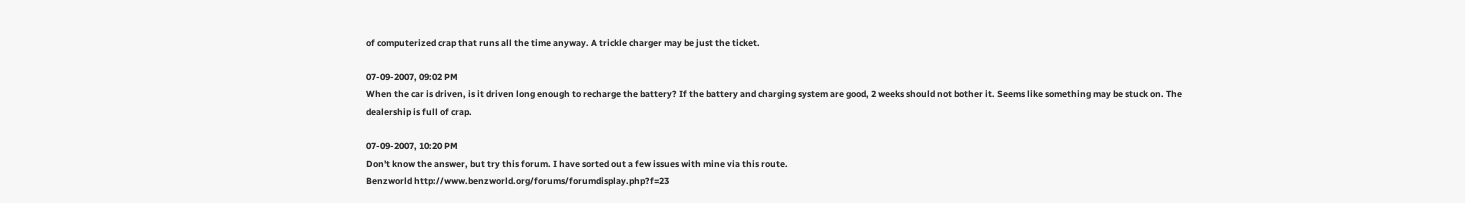of computerized crap that runs all the time anyway. A trickle charger may be just the ticket.

07-09-2007, 09:02 PM
When the car is driven, is it driven long enough to recharge the battery? If the battery and charging system are good, 2 weeks should not bother it. Seems like something may be stuck on. The dealership is full of crap.

07-09-2007, 10:20 PM
Don't know the answer, but try this forum. I have sorted out a few issues with mine via this route.
Benzworld http://www.benzworld.org/forums/forumdisplay.php?f=23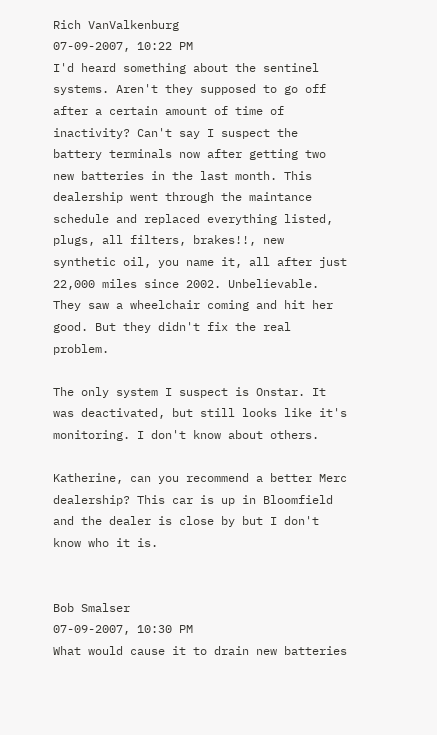Rich VanValkenburg
07-09-2007, 10:22 PM
I'd heard something about the sentinel systems. Aren't they supposed to go off after a certain amount of time of inactivity? Can't say I suspect the battery terminals now after getting two new batteries in the last month. This dealership went through the maintance schedule and replaced everything listed, plugs, all filters, brakes!!, new synthetic oil, you name it, all after just 22,000 miles since 2002. Unbelievable. They saw a wheelchair coming and hit her good. But they didn't fix the real problem.

The only system I suspect is Onstar. It was deactivated, but still looks like it's monitoring. I don't know about others.

Katherine, can you recommend a better Merc dealership? This car is up in Bloomfield and the dealer is close by but I don't know who it is.


Bob Smalser
07-09-2007, 10:30 PM
What would cause it to drain new batteries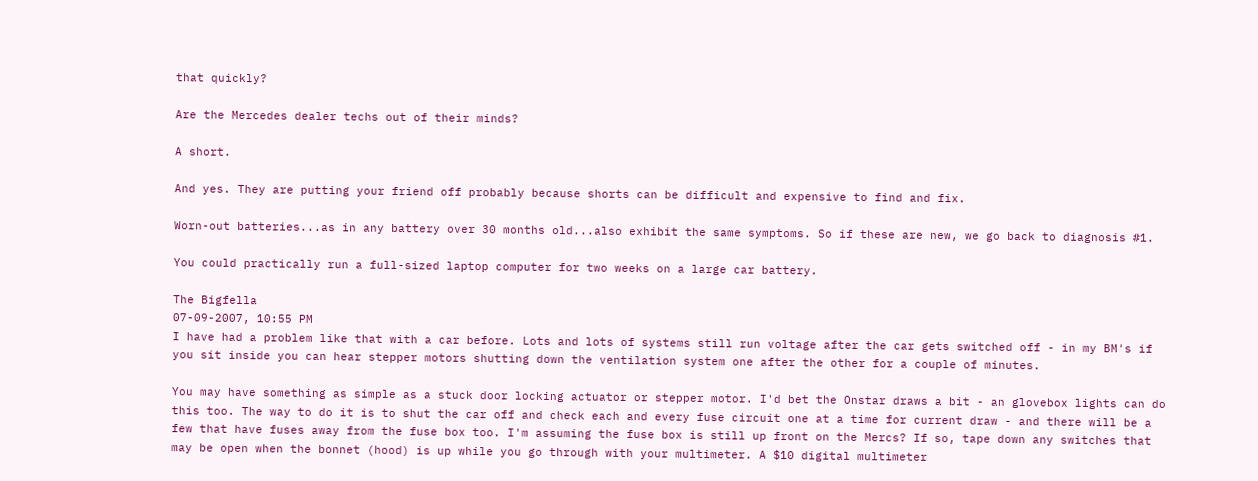that quickly?

Are the Mercedes dealer techs out of their minds?

A short.

And yes. They are putting your friend off probably because shorts can be difficult and expensive to find and fix.

Worn-out batteries...as in any battery over 30 months old...also exhibit the same symptoms. So if these are new, we go back to diagnosis #1.

You could practically run a full-sized laptop computer for two weeks on a large car battery.

The Bigfella
07-09-2007, 10:55 PM
I have had a problem like that with a car before. Lots and lots of systems still run voltage after the car gets switched off - in my BM's if you sit inside you can hear stepper motors shutting down the ventilation system one after the other for a couple of minutes.

You may have something as simple as a stuck door locking actuator or stepper motor. I'd bet the Onstar draws a bit - an glovebox lights can do this too. The way to do it is to shut the car off and check each and every fuse circuit one at a time for current draw - and there will be a few that have fuses away from the fuse box too. I'm assuming the fuse box is still up front on the Mercs? If so, tape down any switches that may be open when the bonnet (hood) is up while you go through with your multimeter. A $10 digital multimeter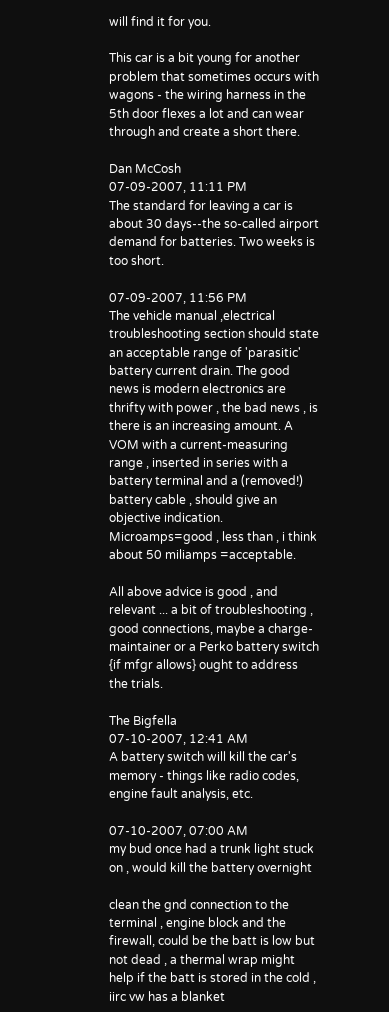will find it for you.

This car is a bit young for another problem that sometimes occurs with wagons - the wiring harness in the 5th door flexes a lot and can wear through and create a short there.

Dan McCosh
07-09-2007, 11:11 PM
The standard for leaving a car is about 30 days--the so-called airport demand for batteries. Two weeks is too short.

07-09-2007, 11:56 PM
The vehicle manual ,electrical troubleshooting section should state an acceptable range of 'parasitic' battery current drain. The good news is modern electronics are thrifty with power , the bad news , is there is an increasing amount. A VOM with a current-measuring range , inserted in series with a battery terminal and a (removed!) battery cable , should give an objective indication. Microamps=good , less than , i think about 50 miliamps =acceptable.

All above advice is good , and relevant ... a bit of troubleshooting , good connections, maybe a charge-maintainer or a Perko battery switch {if mfgr allows} ought to address the trials.

The Bigfella
07-10-2007, 12:41 AM
A battery switch will kill the car's memory - things like radio codes, engine fault analysis, etc.

07-10-2007, 07:00 AM
my bud once had a trunk light stuck on , would kill the battery overnight

clean the gnd connection to the terminal , engine block and the firewall, could be the batt is low but not dead , a thermal wrap might help if the batt is stored in the cold , iirc vw has a blanket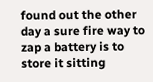found out the other day a sure fire way to zap a battery is to store it sitting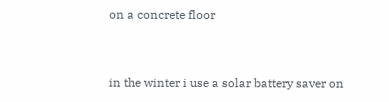on a concrete floor


in the winter i use a solar battery saver on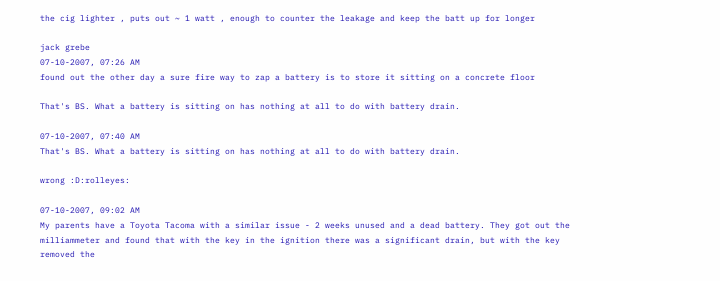the cig lighter , puts out ~ 1 watt , enough to counter the leakage and keep the batt up for longer

jack grebe
07-10-2007, 07:26 AM
found out the other day a sure fire way to zap a battery is to store it sitting on a concrete floor

That's BS. What a battery is sitting on has nothing at all to do with battery drain.

07-10-2007, 07:40 AM
That's BS. What a battery is sitting on has nothing at all to do with battery drain.

wrong :D:rolleyes:

07-10-2007, 09:02 AM
My parents have a Toyota Tacoma with a similar issue - 2 weeks unused and a dead battery. They got out the milliammeter and found that with the key in the ignition there was a significant drain, but with the key removed the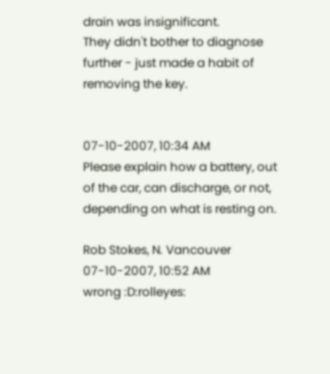drain was insignificant.
They didn't bother to diagnose further - just made a habit of removing the key.


07-10-2007, 10:34 AM
Please explain how a battery, out of the car, can discharge, or not, depending on what is resting on.

Rob Stokes, N. Vancouver
07-10-2007, 10:52 AM
wrong :D:rolleyes: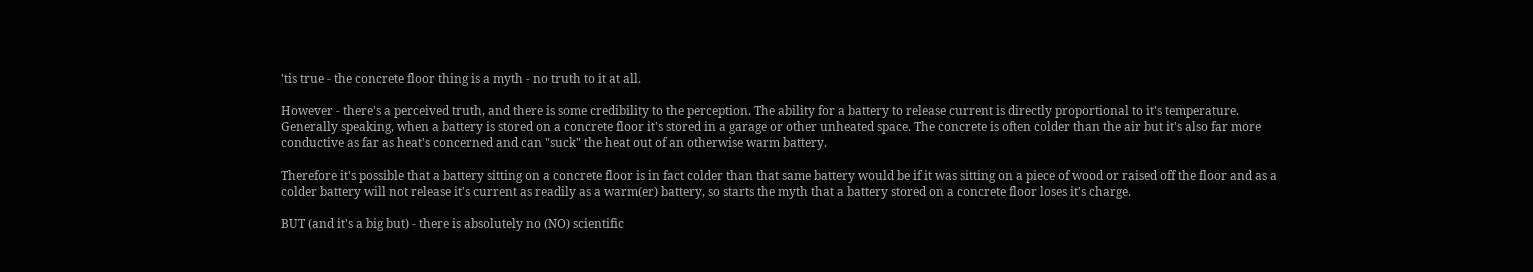'tis true - the concrete floor thing is a myth - no truth to it at all.

However - there's a perceived truth, and there is some credibility to the perception. The ability for a battery to release current is directly proportional to it's temperature. Generally speaking, when a battery is stored on a concrete floor it's stored in a garage or other unheated space. The concrete is often colder than the air but it's also far more conductive as far as heat's concerned and can "suck" the heat out of an otherwise warm battery.

Therefore it's possible that a battery sitting on a concrete floor is in fact colder than that same battery would be if it was sitting on a piece of wood or raised off the floor and as a colder battery will not release it's current as readily as a warm(er) battery, so starts the myth that a battery stored on a concrete floor loses it's charge.

BUT (and it's a big but) - there is absolutely no (NO) scientific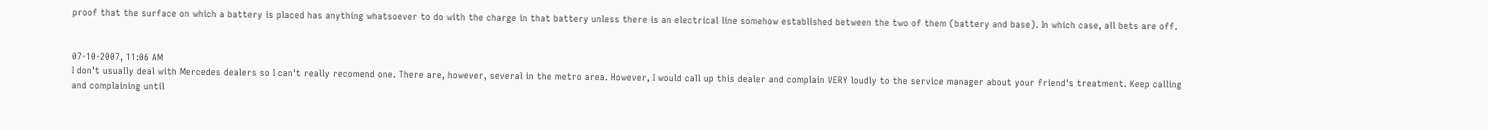proof that the surface on which a battery is placed has anything whatsoever to do with the charge in that battery unless there is an electrical line somehow established between the two of them (battery and base). In which case, all bets are off.


07-10-2007, 11:06 AM
I don't usually deal with Mercedes dealers so I can't really recomend one. There are, however, several in the metro area. However, I would call up this dealer and complain VERY loudly to the service manager about your friend's treatment. Keep calling and complaining until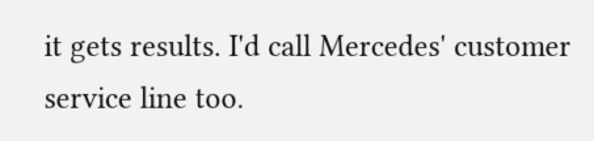it gets results. I'd call Mercedes' customer service line too.